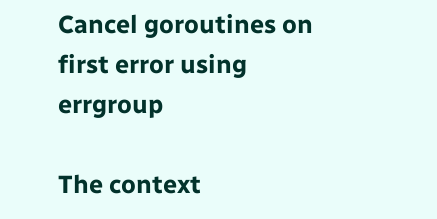Cancel goroutines on first error using errgroup

The context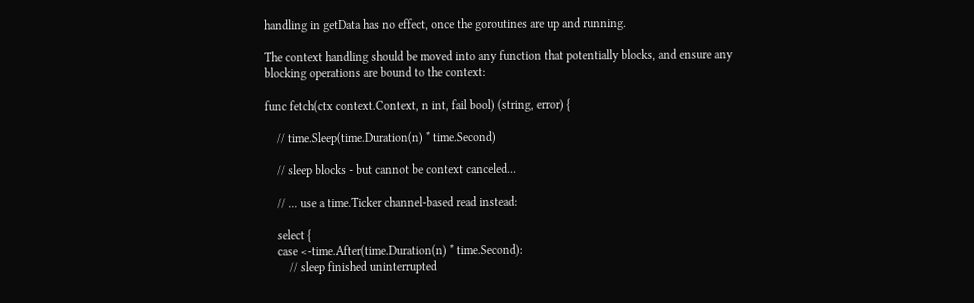handling in getData has no effect, once the goroutines are up and running.

The context handling should be moved into any function that potentially blocks, and ensure any blocking operations are bound to the context:

func fetch(ctx context.Context, n int, fail bool) (string, error) {

    // time.Sleep(time.Duration(n) * time.Second)

    // sleep blocks - but cannot be context canceled...

    // ... use a time.Ticker channel-based read instead:

    select {
    case <-time.After(time.Duration(n) * time.Second):
        // sleep finished uninterrupted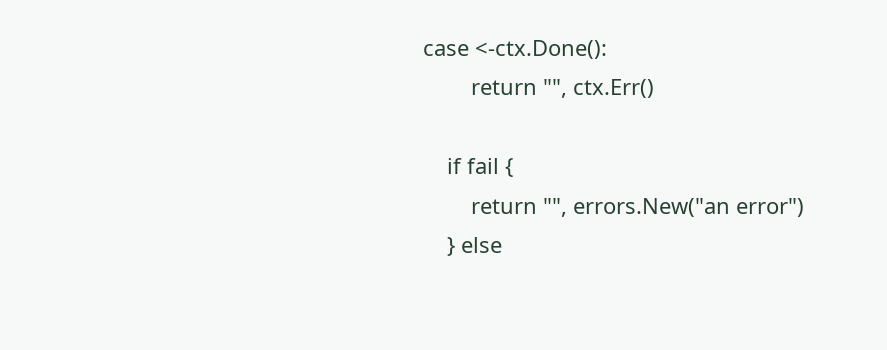case <-ctx.Done():
        return "", ctx.Err()

    if fail {
        return "", errors.New("an error")
    } else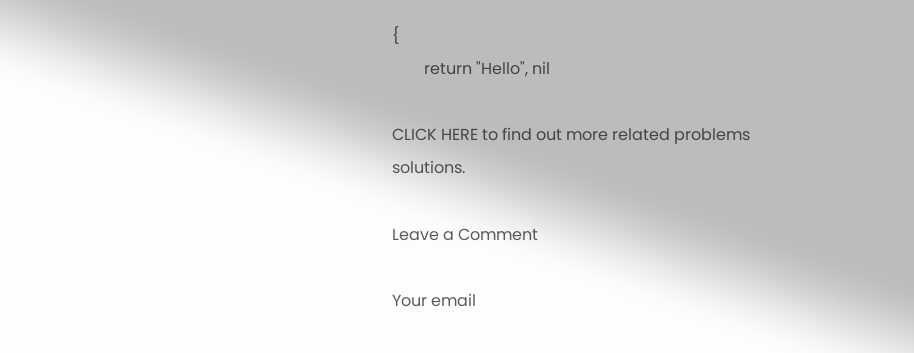{
        return "Hello", nil

CLICK HERE to find out more related problems solutions.

Leave a Comment

Your email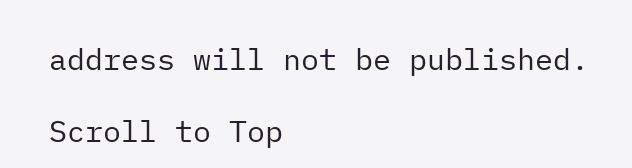address will not be published.

Scroll to Top